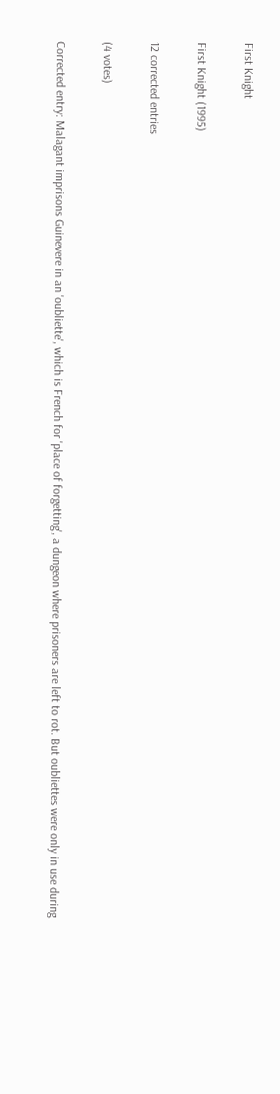First Knight

First Knight (1995)

12 corrected entries

(4 votes)

Corrected entry: Malagant imprisons Guinevere in an 'oubliette', which is French for 'place of forgetting', a dungeon where prisoners are left to rot. But oubliettes were only in use during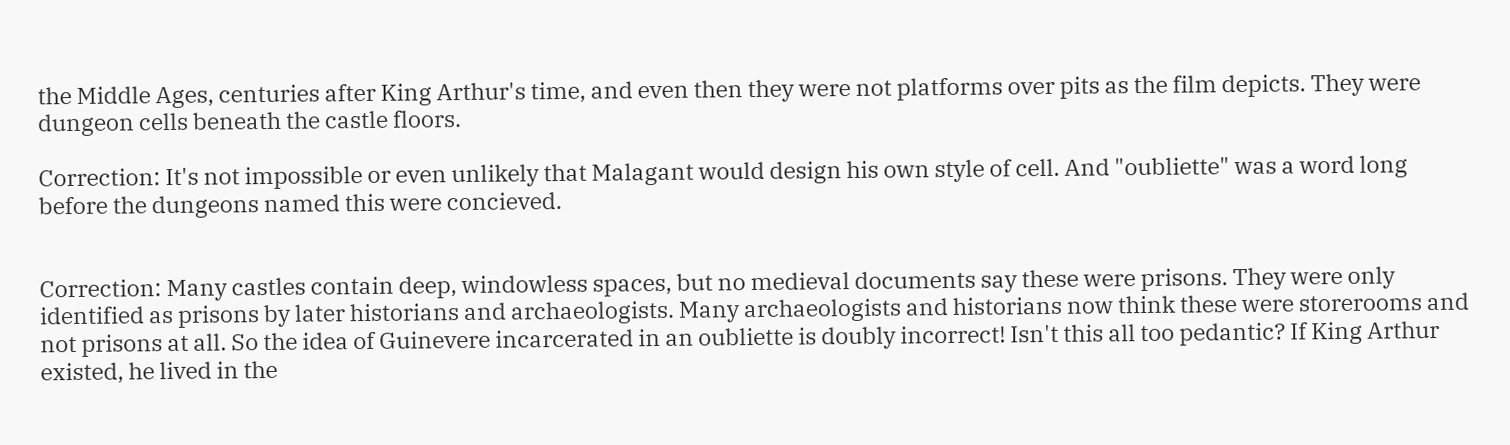the Middle Ages, centuries after King Arthur's time, and even then they were not platforms over pits as the film depicts. They were dungeon cells beneath the castle floors.

Correction: It's not impossible or even unlikely that Malagant would design his own style of cell. And "oubliette" was a word long before the dungeons named this were concieved.


Correction: Many castles contain deep, windowless spaces, but no medieval documents say these were prisons. They were only identified as prisons by later historians and archaeologists. Many archaeologists and historians now think these were storerooms and not prisons at all. So the idea of Guinevere incarcerated in an oubliette is doubly incorrect! Isn't this all too pedantic? If King Arthur existed, he lived in the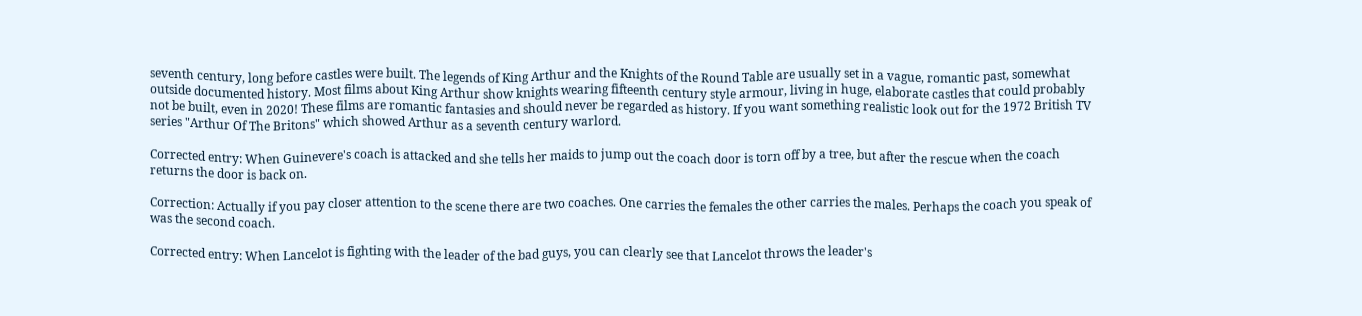seventh century, long before castles were built. The legends of King Arthur and the Knights of the Round Table are usually set in a vague, romantic past, somewhat outside documented history. Most films about King Arthur show knights wearing fifteenth century style armour, living in huge, elaborate castles that could probably not be built, even in 2020! These films are romantic fantasies and should never be regarded as history. If you want something realistic look out for the 1972 British TV series "Arthur Of The Britons" which showed Arthur as a seventh century warlord.

Corrected entry: When Guinevere's coach is attacked and she tells her maids to jump out the coach door is torn off by a tree, but after the rescue when the coach returns the door is back on.

Correction: Actually if you pay closer attention to the scene there are two coaches. One carries the females the other carries the males. Perhaps the coach you speak of was the second coach.

Corrected entry: When Lancelot is fighting with the leader of the bad guys, you can clearly see that Lancelot throws the leader's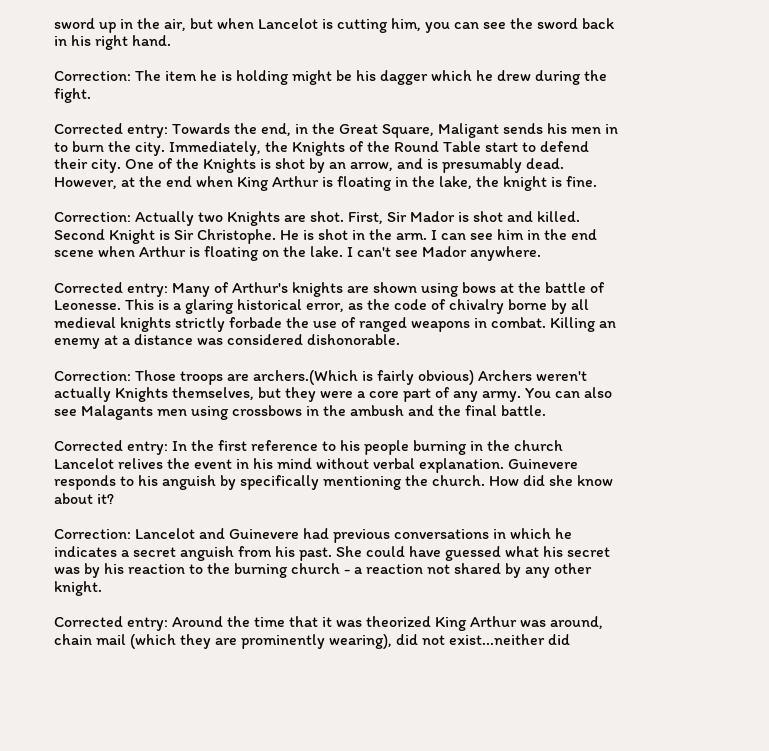sword up in the air, but when Lancelot is cutting him, you can see the sword back in his right hand.

Correction: The item he is holding might be his dagger which he drew during the fight.

Corrected entry: Towards the end, in the Great Square, Maligant sends his men in to burn the city. Immediately, the Knights of the Round Table start to defend their city. One of the Knights is shot by an arrow, and is presumably dead. However, at the end when King Arthur is floating in the lake, the knight is fine.

Correction: Actually two Knights are shot. First, Sir Mador is shot and killed. Second Knight is Sir Christophe. He is shot in the arm. I can see him in the end scene when Arthur is floating on the lake. I can't see Mador anywhere.

Corrected entry: Many of Arthur's knights are shown using bows at the battle of Leonesse. This is a glaring historical error, as the code of chivalry borne by all medieval knights strictly forbade the use of ranged weapons in combat. Killing an enemy at a distance was considered dishonorable.

Correction: Those troops are archers.(Which is fairly obvious) Archers weren't actually Knights themselves, but they were a core part of any army. You can also see Malagants men using crossbows in the ambush and the final battle.

Corrected entry: In the first reference to his people burning in the church Lancelot relives the event in his mind without verbal explanation. Guinevere responds to his anguish by specifically mentioning the church. How did she know about it?

Correction: Lancelot and Guinevere had previous conversations in which he indicates a secret anguish from his past. She could have guessed what his secret was by his reaction to the burning church - a reaction not shared by any other knight.

Corrected entry: Around the time that it was theorized King Arthur was around, chain mail (which they are prominently wearing), did not exist...neither did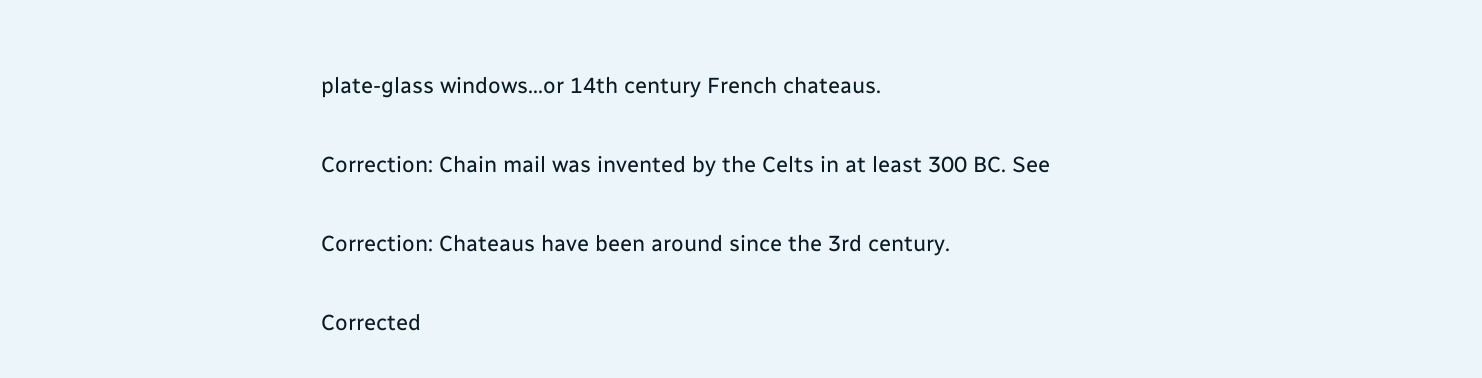plate-glass windows...or 14th century French chateaus.

Correction: Chain mail was invented by the Celts in at least 300 BC. See

Correction: Chateaus have been around since the 3rd century.

Corrected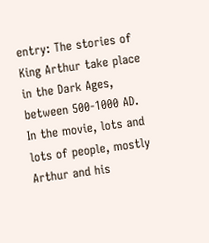entry: The stories of King Arthur take place in the Dark Ages, between 500-1000 AD. In the movie, lots and lots of people, mostly Arthur and his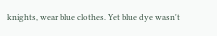knights, wear blue clothes. Yet blue dye wasn't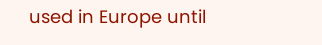used in Europe until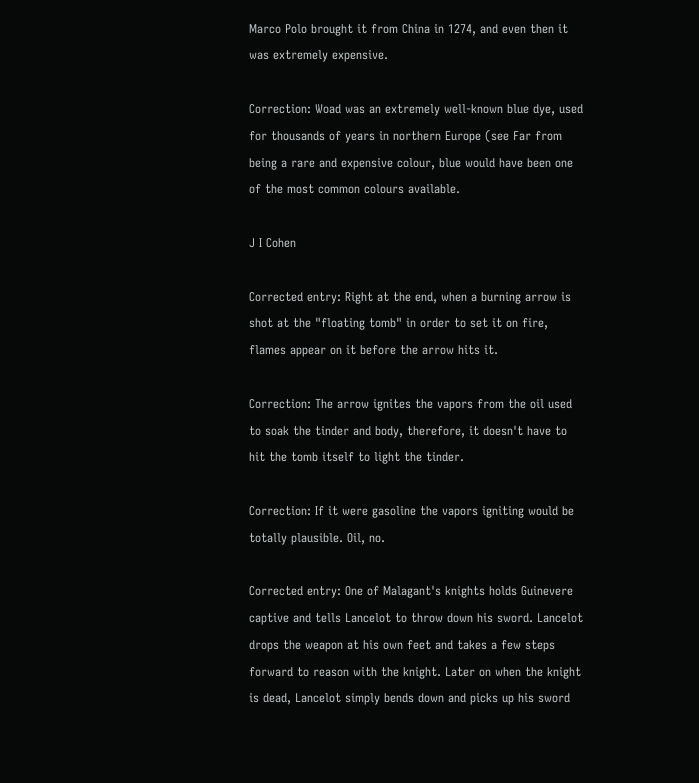Marco Polo brought it from China in 1274, and even then it was extremely expensive.

Correction: Woad was an extremely well-known blue dye, used for thousands of years in northern Europe (see Far from being a rare and expensive colour, blue would have been one of the most common colours available.

J I Cohen

Corrected entry: Right at the end, when a burning arrow is shot at the "floating tomb" in order to set it on fire, flames appear on it before the arrow hits it.

Correction: The arrow ignites the vapors from the oil used to soak the tinder and body, therefore, it doesn't have to hit the tomb itself to light the tinder.

Correction: If it were gasoline the vapors igniting would be totally plausible. Oil, no.

Corrected entry: One of Malagant's knights holds Guinevere captive and tells Lancelot to throw down his sword. Lancelot drops the weapon at his own feet and takes a few steps forward to reason with the knight. Later on when the knight is dead, Lancelot simply bends down and picks up his sword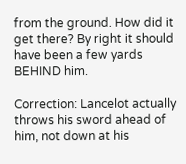from the ground. How did it get there? By right it should have been a few yards BEHIND him.

Correction: Lancelot actually throws his sword ahead of him, not down at his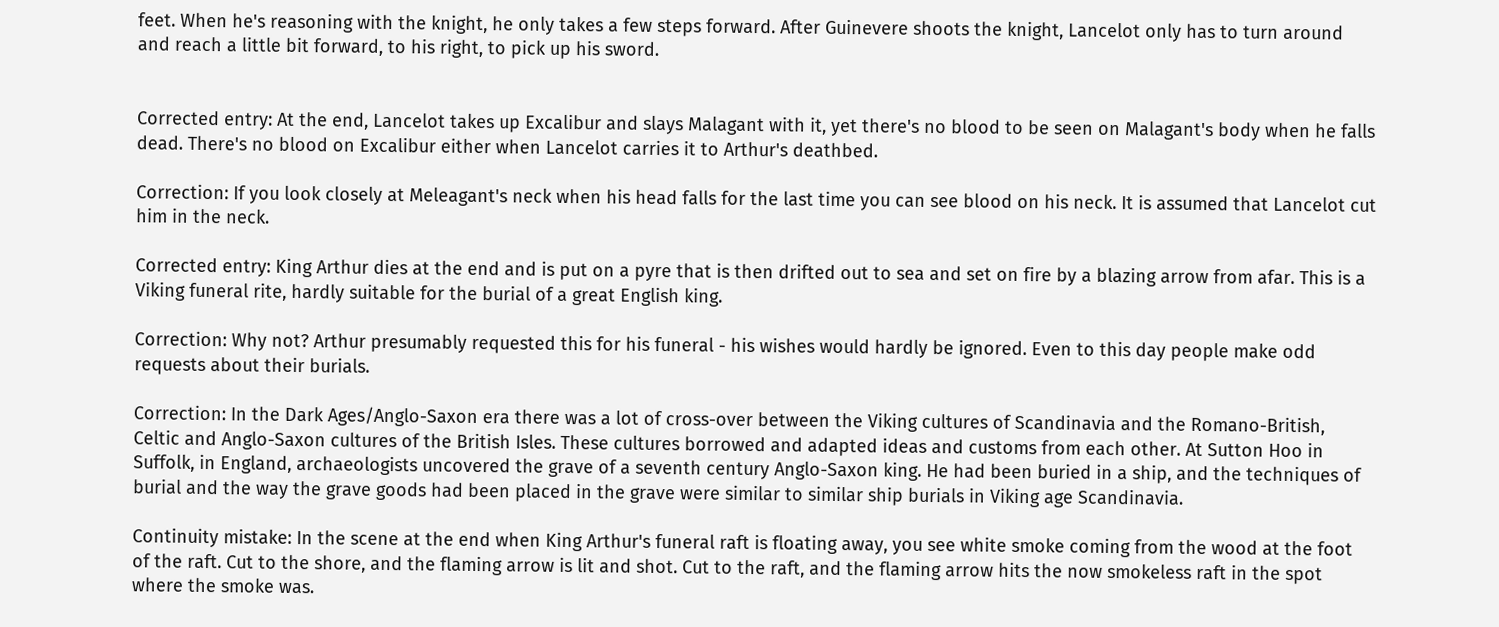feet. When he's reasoning with the knight, he only takes a few steps forward. After Guinevere shoots the knight, Lancelot only has to turn around and reach a little bit forward, to his right, to pick up his sword.


Corrected entry: At the end, Lancelot takes up Excalibur and slays Malagant with it, yet there's no blood to be seen on Malagant's body when he falls dead. There's no blood on Excalibur either when Lancelot carries it to Arthur's deathbed.

Correction: If you look closely at Meleagant's neck when his head falls for the last time you can see blood on his neck. It is assumed that Lancelot cut him in the neck.

Corrected entry: King Arthur dies at the end and is put on a pyre that is then drifted out to sea and set on fire by a blazing arrow from afar. This is a Viking funeral rite, hardly suitable for the burial of a great English king.

Correction: Why not? Arthur presumably requested this for his funeral - his wishes would hardly be ignored. Even to this day people make odd requests about their burials.

Correction: In the Dark Ages/Anglo-Saxon era there was a lot of cross-over between the Viking cultures of Scandinavia and the Romano-British, Celtic and Anglo-Saxon cultures of the British Isles. These cultures borrowed and adapted ideas and customs from each other. At Sutton Hoo in Suffolk, in England, archaeologists uncovered the grave of a seventh century Anglo-Saxon king. He had been buried in a ship, and the techniques of burial and the way the grave goods had been placed in the grave were similar to similar ship burials in Viking age Scandinavia.

Continuity mistake: In the scene at the end when King Arthur's funeral raft is floating away, you see white smoke coming from the wood at the foot of the raft. Cut to the shore, and the flaming arrow is lit and shot. Cut to the raft, and the flaming arrow hits the now smokeless raft in the spot where the smoke was.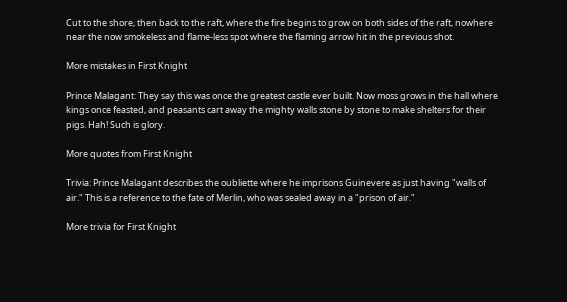Cut to the shore, then back to the raft, where the fire begins to grow on both sides of the raft, nowhere near the now smokeless and flame-less spot where the flaming arrow hit in the previous shot.

More mistakes in First Knight

Prince Malagant: They say this was once the greatest castle ever built. Now moss grows in the hall where kings once feasted, and peasants cart away the mighty walls stone by stone to make shelters for their pigs. Hah! Such is glory.

More quotes from First Knight

Trivia: Prince Malagant describes the oubliette where he imprisons Guinevere as just having "walls of air." This is a reference to the fate of Merlin, who was sealed away in a "prison of air."

More trivia for First Knight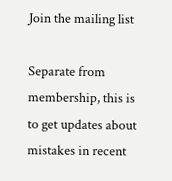Join the mailing list

Separate from membership, this is to get updates about mistakes in recent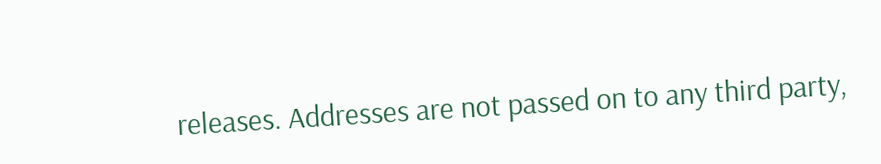releases. Addresses are not passed on to any third party,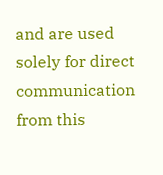and are used solely for direct communication from this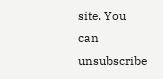site. You can unsubscribe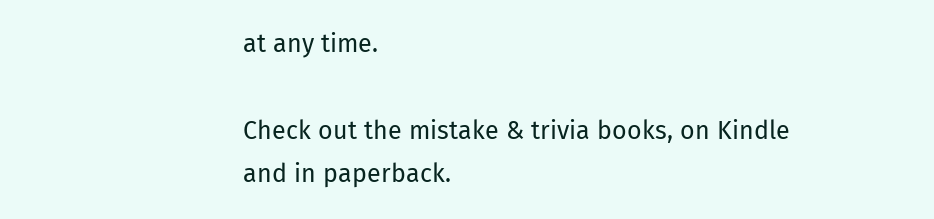at any time.

Check out the mistake & trivia books, on Kindle and in paperback.